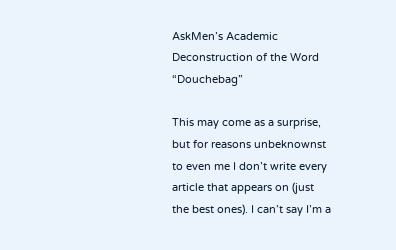AskMen’s Academic Deconstruction of the Word “Douchebag”

This may come as a surprise, but for reasons unbeknownst to even me I don’t write every article that appears on (just the best ones). I can’t say I’m a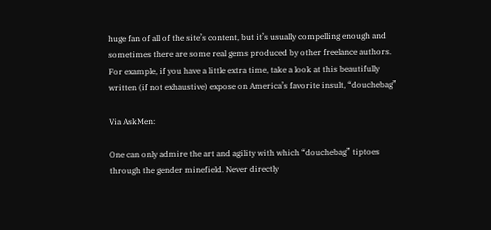huge fan of all of the site’s content, but it’s usually compelling enough and sometimes there are some real gems produced by other freelance authors. For example, if you have a little extra time, take a look at this beautifully written (if not exhaustive) expose on America’s favorite insult, “douchebag”

Via AskMen:

One can only admire the art and agility with which “douchebag” tiptoes through the gender minefield. Never directly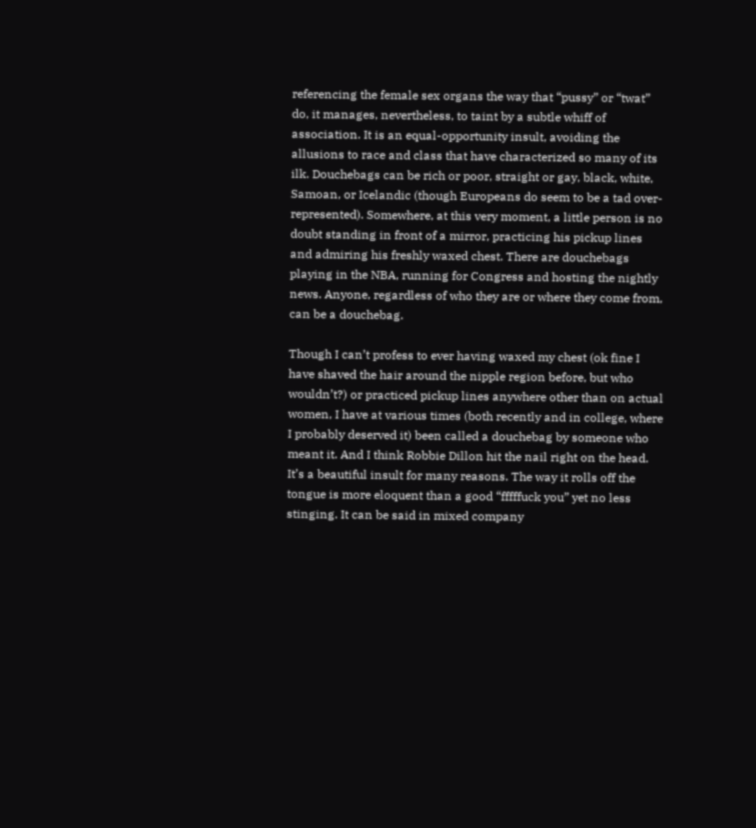referencing the female sex organs the way that “pussy” or “twat” do, it manages, nevertheless, to taint by a subtle whiff of association. It is an equal-opportunity insult, avoiding the allusions to race and class that have characterized so many of its ilk. Douchebags can be rich or poor, straight or gay, black, white, Samoan, or Icelandic (though Europeans do seem to be a tad over-represented). Somewhere, at this very moment, a little person is no doubt standing in front of a mirror, practicing his pickup lines and admiring his freshly waxed chest. There are douchebags playing in the NBA, running for Congress and hosting the nightly news. Anyone, regardless of who they are or where they come from, can be a douchebag.

Though I can’t profess to ever having waxed my chest (ok fine I have shaved the hair around the nipple region before, but who wouldn’t?) or practiced pickup lines anywhere other than on actual women, I have at various times (both recently and in college, where I probably deserved it) been called a douchebag by someone who meant it. And I think Robbie Dillon hit the nail right on the head. It’s a beautiful insult for many reasons. The way it rolls off the tongue is more eloquent than a good “fffffuck you” yet no less stinging. It can be said in mixed company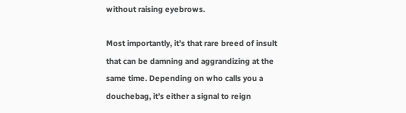without raising eyebrows.

Most importantly, it’s that rare breed of insult that can be damning and aggrandizing at the same time. Depending on who calls you a douchebag, it’s either a signal to reign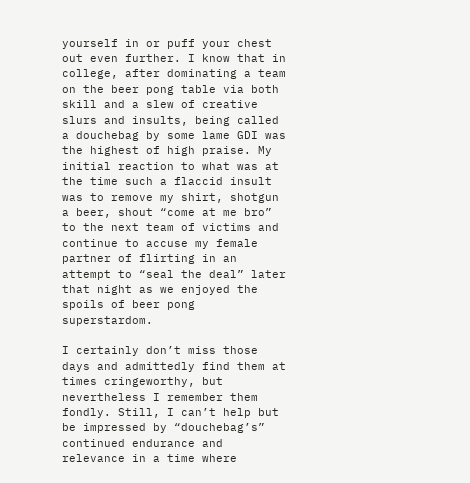yourself in or puff your chest out even further. I know that in college, after dominating a team on the beer pong table via both skill and a slew of creative slurs and insults, being called a douchebag by some lame GDI was the highest of high praise. My initial reaction to what was at the time such a flaccid insult was to remove my shirt, shotgun a beer, shout “come at me bro” to the next team of victims and continue to accuse my female partner of flirting in an attempt to “seal the deal” later that night as we enjoyed the spoils of beer pong superstardom.

I certainly don’t miss those days and admittedly find them at times cringeworthy, but nevertheless I remember them fondly. Still, I can’t help but be impressed by “douchebag’s” continued endurance and relevance in a time where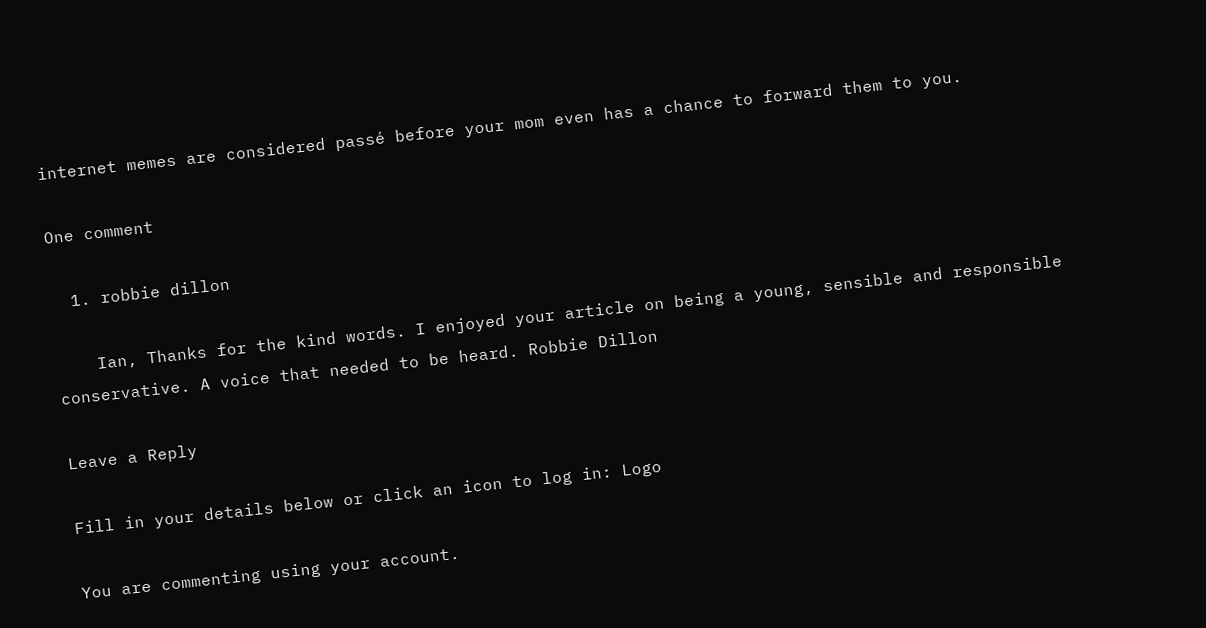internet memes are considered passé before your mom even has a chance to forward them to you.

One comment

  1. robbie dillon

    Ian, Thanks for the kind words. I enjoyed your article on being a young, sensible and responsible conservative. A voice that needed to be heard. Robbie Dillon

Leave a Reply

Fill in your details below or click an icon to log in: Logo

You are commenting using your account.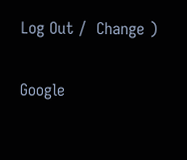Log Out /  Change )

Google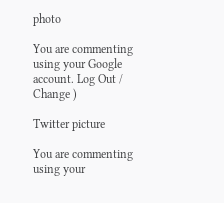photo

You are commenting using your Google account. Log Out /  Change )

Twitter picture

You are commenting using your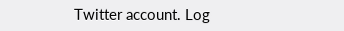Twitter account. Log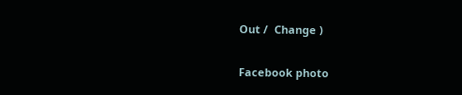Out /  Change )

Facebook photo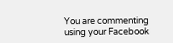You are commenting using your Facebook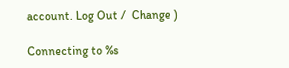account. Log Out /  Change )

Connecting to %s